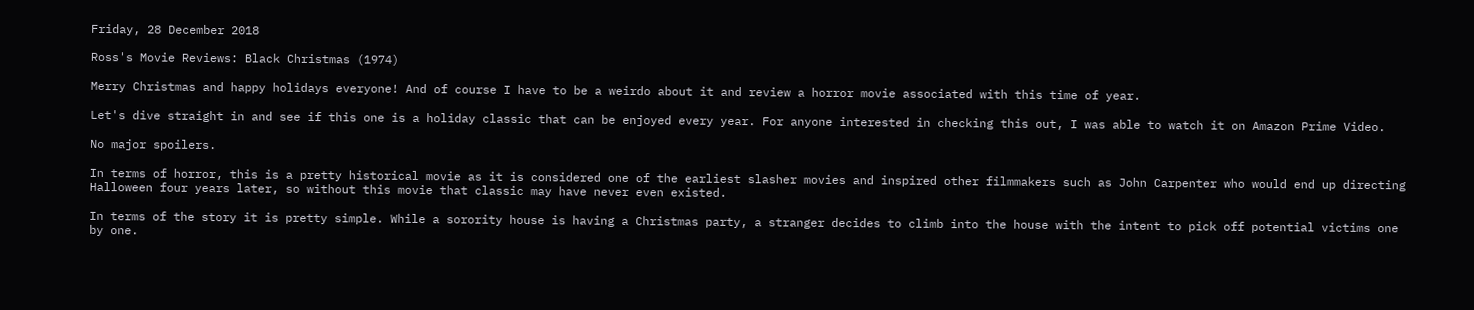Friday, 28 December 2018

Ross's Movie Reviews: Black Christmas (1974)

Merry Christmas and happy holidays everyone! And of course I have to be a weirdo about it and review a horror movie associated with this time of year.

Let's dive straight in and see if this one is a holiday classic that can be enjoyed every year. For anyone interested in checking this out, I was able to watch it on Amazon Prime Video.

No major spoilers.

In terms of horror, this is a pretty historical movie as it is considered one of the earliest slasher movies and inspired other filmmakers such as John Carpenter who would end up directing Halloween four years later, so without this movie that classic may have never even existed.

In terms of the story it is pretty simple. While a sorority house is having a Christmas party, a stranger decides to climb into the house with the intent to pick off potential victims one by one.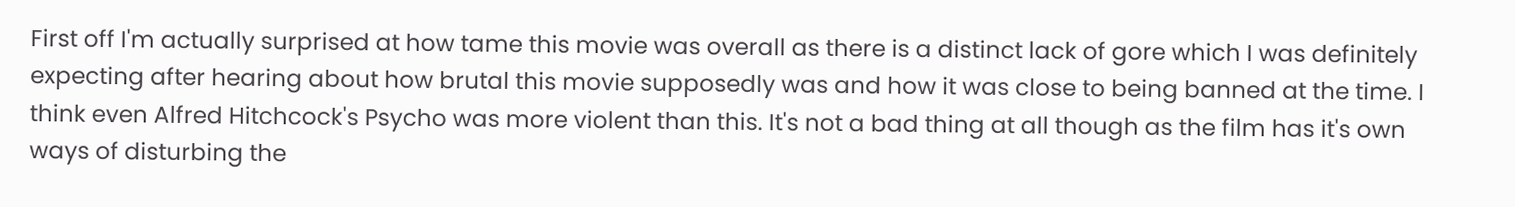First off I'm actually surprised at how tame this movie was overall as there is a distinct lack of gore which I was definitely expecting after hearing about how brutal this movie supposedly was and how it was close to being banned at the time. I think even Alfred Hitchcock's Psycho was more violent than this. It's not a bad thing at all though as the film has it's own ways of disturbing the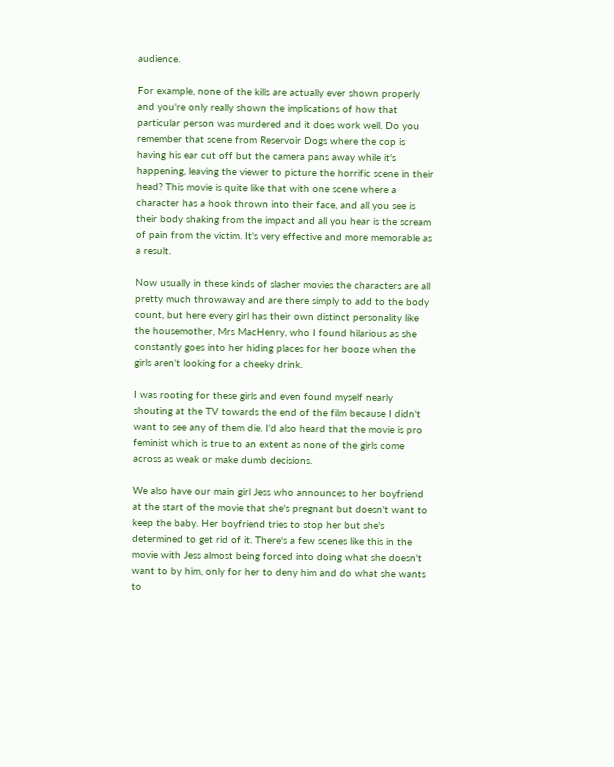audience.

For example, none of the kills are actually ever shown properly and you're only really shown the implications of how that particular person was murdered and it does work well. Do you remember that scene from Reservoir Dogs where the cop is having his ear cut off but the camera pans away while it's happening, leaving the viewer to picture the horrific scene in their head? This movie is quite like that with one scene where a character has a hook thrown into their face, and all you see is their body shaking from the impact and all you hear is the scream of pain from the victim. It's very effective and more memorable as a result.

Now usually in these kinds of slasher movies the characters are all pretty much throwaway and are there simply to add to the body count, but here every girl has their own distinct personality like the housemother, Mrs MacHenry, who I found hilarious as she constantly goes into her hiding places for her booze when the girls aren't looking for a cheeky drink.

I was rooting for these girls and even found myself nearly shouting at the TV towards the end of the film because I didn't want to see any of them die. I'd also heard that the movie is pro feminist which is true to an extent as none of the girls come across as weak or make dumb decisions.

We also have our main girl Jess who announces to her boyfriend at the start of the movie that she's pregnant but doesn't want to keep the baby. Her boyfriend tries to stop her but she's determined to get rid of it. There's a few scenes like this in the movie with Jess almost being forced into doing what she doesn't want to by him, only for her to deny him and do what she wants to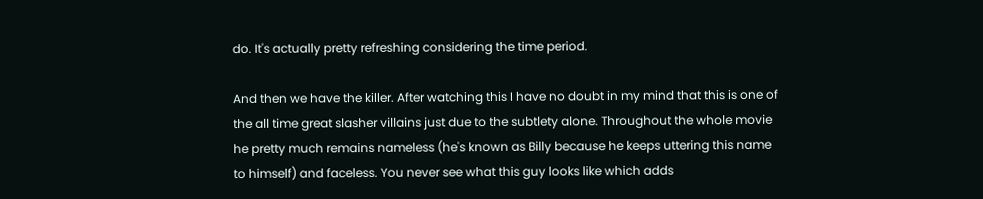do. It's actually pretty refreshing considering the time period.

And then we have the killer. After watching this I have no doubt in my mind that this is one of the all time great slasher villains just due to the subtlety alone. Throughout the whole movie he pretty much remains nameless (he's known as Billy because he keeps uttering this name to himself) and faceless. You never see what this guy looks like which adds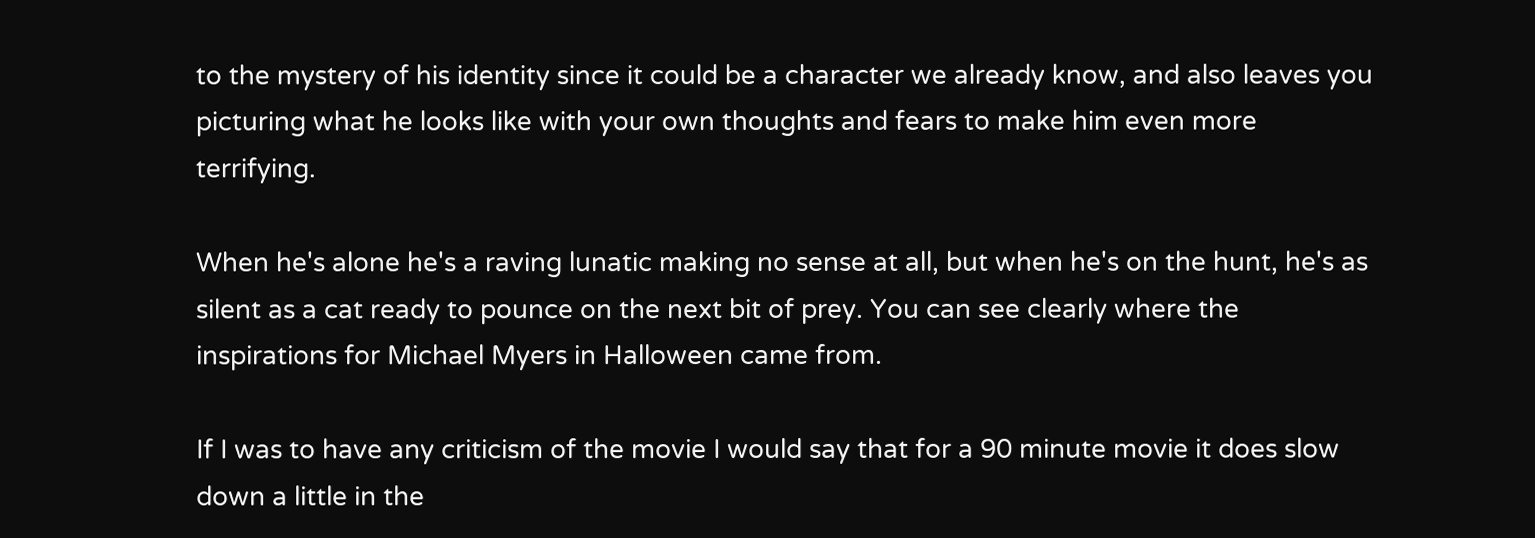to the mystery of his identity since it could be a character we already know, and also leaves you picturing what he looks like with your own thoughts and fears to make him even more terrifying.

When he's alone he's a raving lunatic making no sense at all, but when he's on the hunt, he's as silent as a cat ready to pounce on the next bit of prey. You can see clearly where the inspirations for Michael Myers in Halloween came from.

If I was to have any criticism of the movie I would say that for a 90 minute movie it does slow down a little in the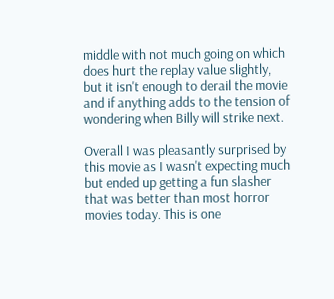middle with not much going on which does hurt the replay value slightly, but it isn't enough to derail the movie and if anything adds to the tension of wondering when Billy will strike next.

Overall I was pleasantly surprised by this movie as I wasn't expecting much but ended up getting a fun slasher that was better than most horror movies today. This is one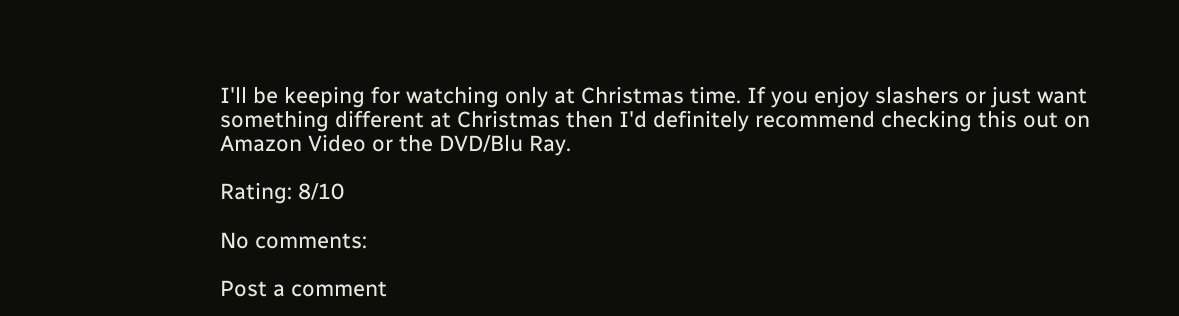I'll be keeping for watching only at Christmas time. If you enjoy slashers or just want something different at Christmas then I'd definitely recommend checking this out on Amazon Video or the DVD/Blu Ray.

Rating: 8/10

No comments:

Post a comment